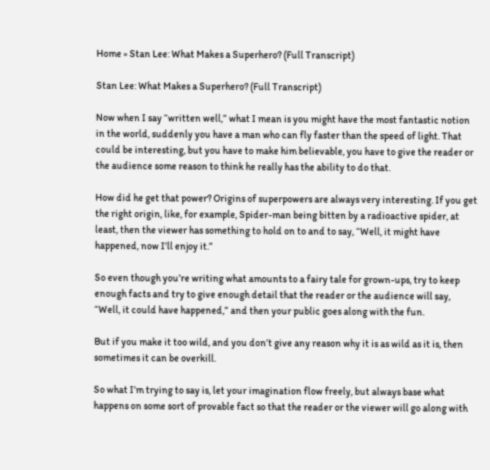Home » Stan Lee: What Makes a Superhero? (Full Transcript)

Stan Lee: What Makes a Superhero? (Full Transcript)

Now when I say “written well,” what I mean is you might have the most fantastic notion in the world, suddenly you have a man who can fly faster than the speed of light. That could be interesting, but you have to make him believable, you have to give the reader or the audience some reason to think he really has the ability to do that.

How did he get that power? Origins of superpowers are always very interesting. If you get the right origin, like, for example, Spider-man being bitten by a radioactive spider, at least, then the viewer has something to hold on to and to say, “Well, it might have happened, now I’ll enjoy it.”

So even though you’re writing what amounts to a fairy tale for grown-ups, try to keep enough facts and try to give enough detail that the reader or the audience will say, “Well, it could have happened,” and then your public goes along with the fun.

But if you make it too wild, and you don’t give any reason why it is as wild as it is, then sometimes it can be overkill.

So what I’m trying to say is, let your imagination flow freely, but always base what happens on some sort of provable fact so that the reader or the viewer will go along with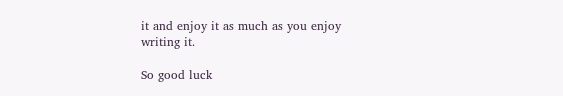it and enjoy it as much as you enjoy writing it.

So good luck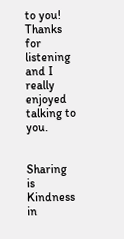to you! Thanks for listening and I really enjoyed talking to you.


Sharing is Kindness in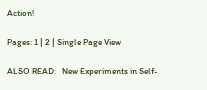Action!

Pages: 1 | 2 | Single Page View

ALSO READ:   New Experiments in Self-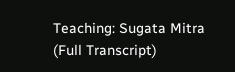Teaching: Sugata Mitra (Full Transcript)